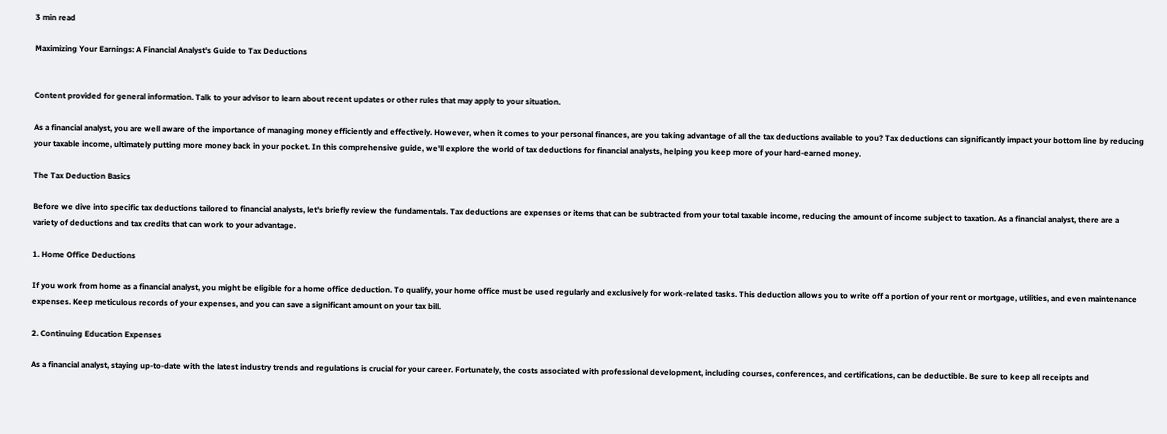3 min read

Maximizing Your Earnings: A Financial Analyst's Guide to Tax Deductions


Content provided for general information. Talk to your advisor to learn about recent updates or other rules that may apply to your situation.

As a financial analyst, you are well aware of the importance of managing money efficiently and effectively. However, when it comes to your personal finances, are you taking advantage of all the tax deductions available to you? Tax deductions can significantly impact your bottom line by reducing your taxable income, ultimately putting more money back in your pocket. In this comprehensive guide, we'll explore the world of tax deductions for financial analysts, helping you keep more of your hard-earned money.

The Tax Deduction Basics

Before we dive into specific tax deductions tailored to financial analysts, let's briefly review the fundamentals. Tax deductions are expenses or items that can be subtracted from your total taxable income, reducing the amount of income subject to taxation. As a financial analyst, there are a variety of deductions and tax credits that can work to your advantage.

1. Home Office Deductions

If you work from home as a financial analyst, you might be eligible for a home office deduction. To qualify, your home office must be used regularly and exclusively for work-related tasks. This deduction allows you to write off a portion of your rent or mortgage, utilities, and even maintenance expenses. Keep meticulous records of your expenses, and you can save a significant amount on your tax bill.

2. Continuing Education Expenses

As a financial analyst, staying up-to-date with the latest industry trends and regulations is crucial for your career. Fortunately, the costs associated with professional development, including courses, conferences, and certifications, can be deductible. Be sure to keep all receipts and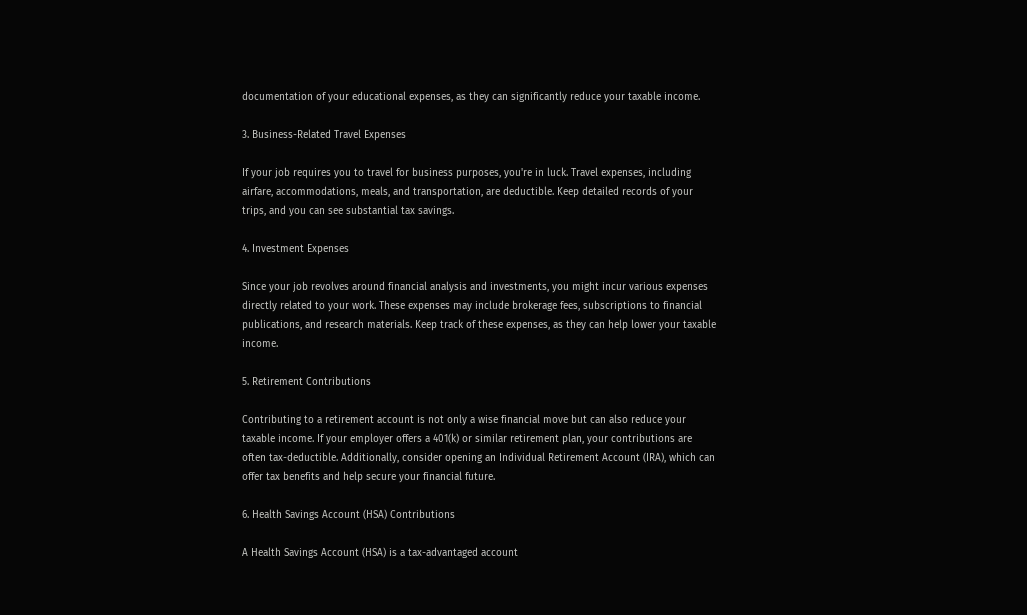documentation of your educational expenses, as they can significantly reduce your taxable income.

3. Business-Related Travel Expenses

If your job requires you to travel for business purposes, you're in luck. Travel expenses, including airfare, accommodations, meals, and transportation, are deductible. Keep detailed records of your trips, and you can see substantial tax savings.

4. Investment Expenses

Since your job revolves around financial analysis and investments, you might incur various expenses directly related to your work. These expenses may include brokerage fees, subscriptions to financial publications, and research materials. Keep track of these expenses, as they can help lower your taxable income.

5. Retirement Contributions

Contributing to a retirement account is not only a wise financial move but can also reduce your taxable income. If your employer offers a 401(k) or similar retirement plan, your contributions are often tax-deductible. Additionally, consider opening an Individual Retirement Account (IRA), which can offer tax benefits and help secure your financial future.

6. Health Savings Account (HSA) Contributions

A Health Savings Account (HSA) is a tax-advantaged account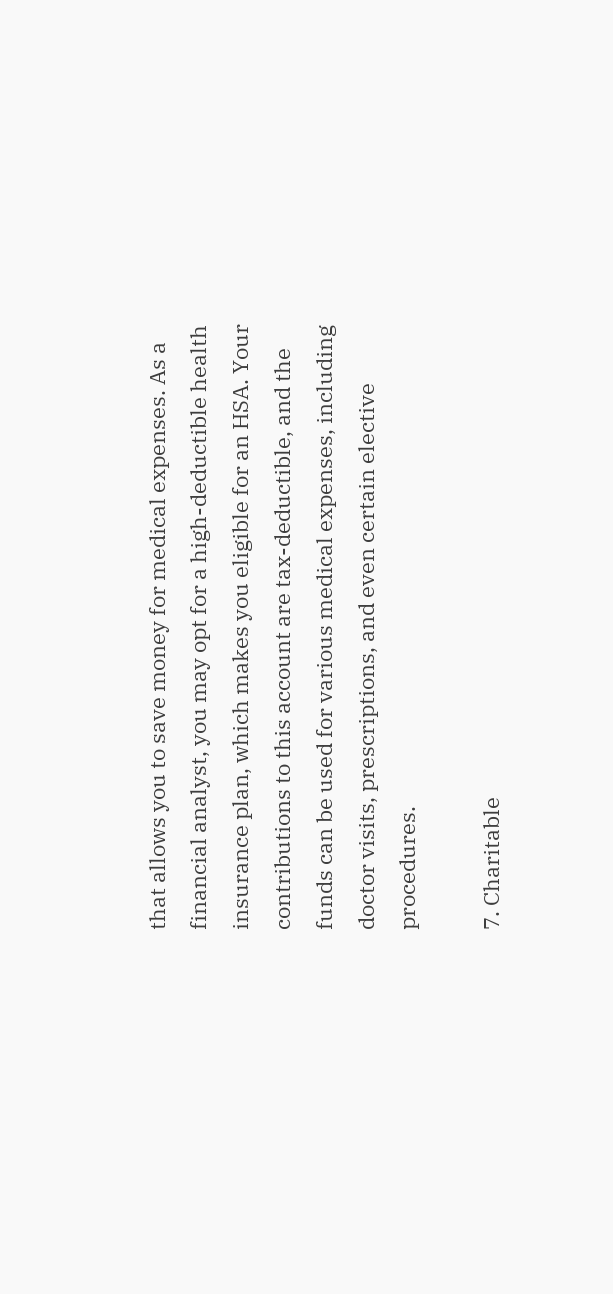that allows you to save money for medical expenses. As a financial analyst, you may opt for a high-deductible health insurance plan, which makes you eligible for an HSA. Your contributions to this account are tax-deductible, and the funds can be used for various medical expenses, including doctor visits, prescriptions, and even certain elective procedures.

7. Charitable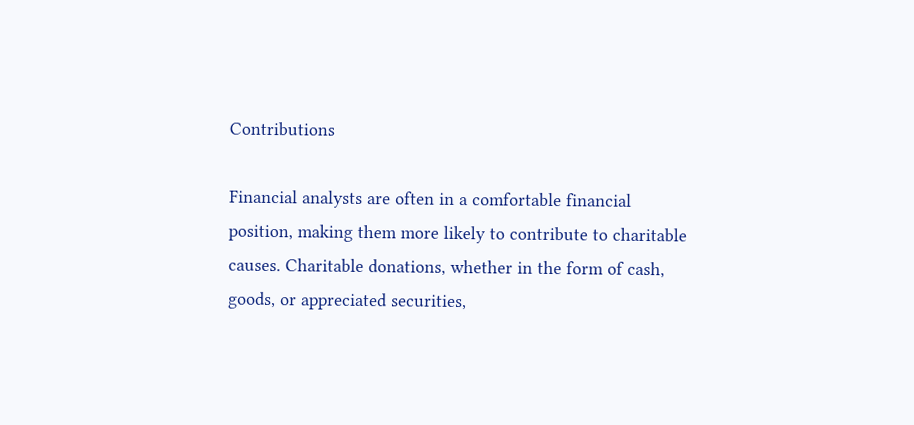Contributions

Financial analysts are often in a comfortable financial position, making them more likely to contribute to charitable causes. Charitable donations, whether in the form of cash, goods, or appreciated securities,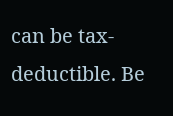can be tax-deductible. Be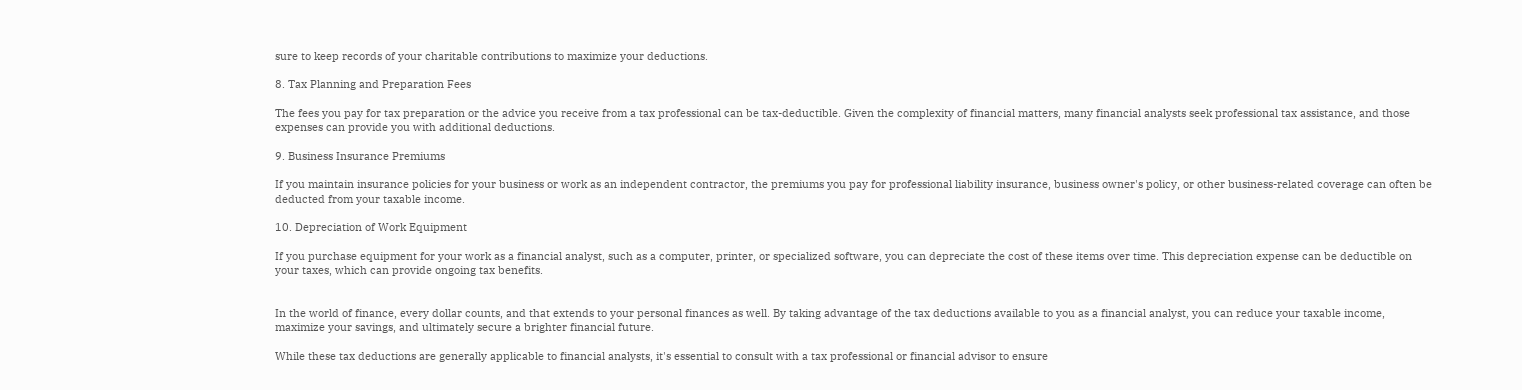sure to keep records of your charitable contributions to maximize your deductions.

8. Tax Planning and Preparation Fees

The fees you pay for tax preparation or the advice you receive from a tax professional can be tax-deductible. Given the complexity of financial matters, many financial analysts seek professional tax assistance, and those expenses can provide you with additional deductions.

9. Business Insurance Premiums

If you maintain insurance policies for your business or work as an independent contractor, the premiums you pay for professional liability insurance, business owner's policy, or other business-related coverage can often be deducted from your taxable income.

10. Depreciation of Work Equipment

If you purchase equipment for your work as a financial analyst, such as a computer, printer, or specialized software, you can depreciate the cost of these items over time. This depreciation expense can be deductible on your taxes, which can provide ongoing tax benefits.


In the world of finance, every dollar counts, and that extends to your personal finances as well. By taking advantage of the tax deductions available to you as a financial analyst, you can reduce your taxable income, maximize your savings, and ultimately secure a brighter financial future.

While these tax deductions are generally applicable to financial analysts, it's essential to consult with a tax professional or financial advisor to ensure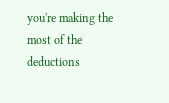you're making the most of the deductions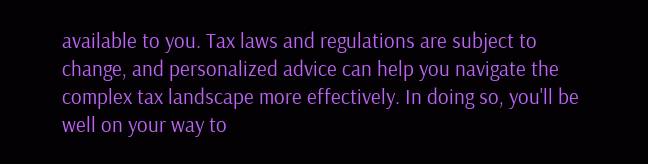available to you. Tax laws and regulations are subject to change, and personalized advice can help you navigate the complex tax landscape more effectively. In doing so, you'll be well on your way to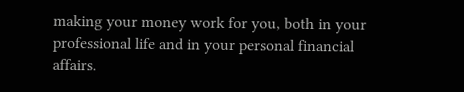making your money work for you, both in your professional life and in your personal financial affairs.